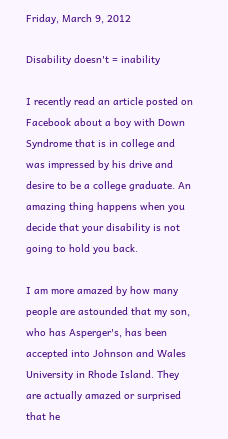Friday, March 9, 2012

Disability doesn't = inability

I recently read an article posted on Facebook about a boy with Down Syndrome that is in college and was impressed by his drive and desire to be a college graduate. An amazing thing happens when you decide that your disability is not going to hold you back.

I am more amazed by how many people are astounded that my son, who has Asperger's, has been accepted into Johnson and Wales University in Rhode Island. They are actually amazed or surprised that he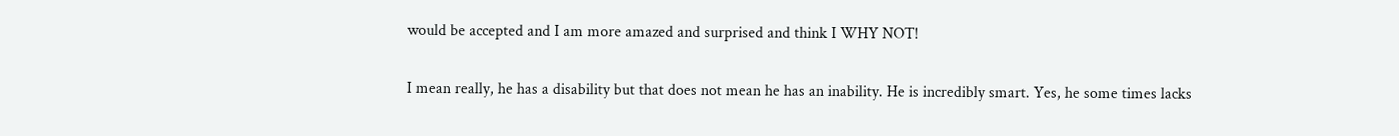would be accepted and I am more amazed and surprised and think I WHY NOT!

I mean really, he has a disability but that does not mean he has an inability. He is incredibly smart. Yes, he some times lacks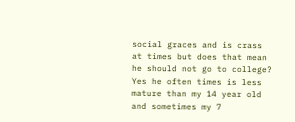social graces and is crass at times but does that mean he should not go to college? Yes he often times is less mature than my 14 year old and sometimes my 7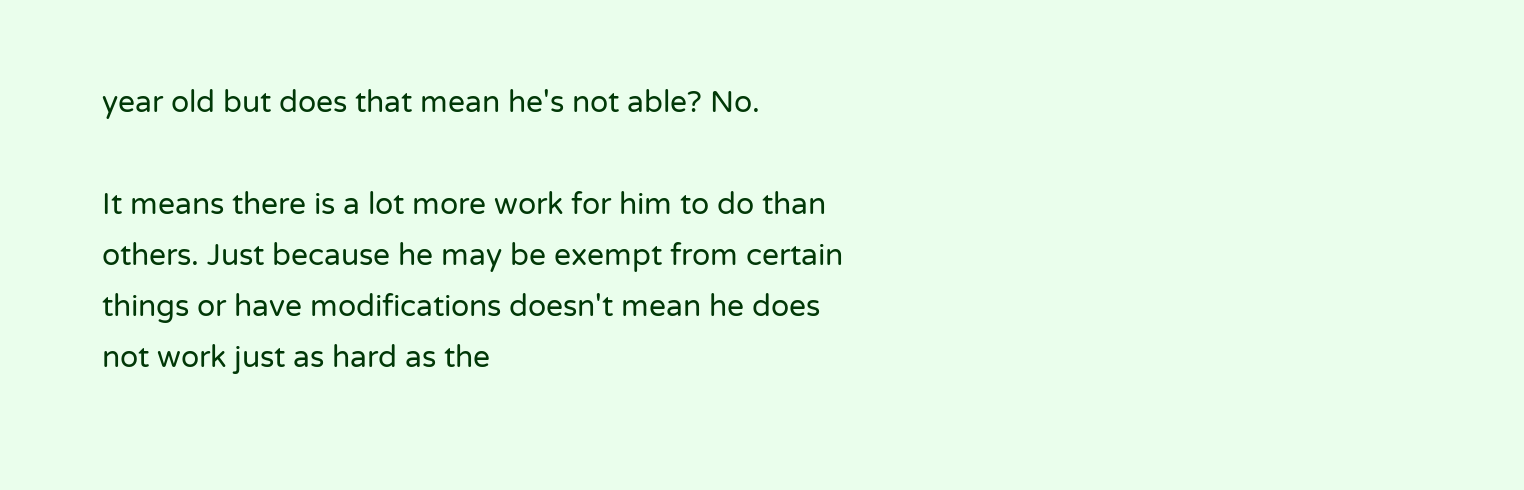year old but does that mean he's not able? No.

It means there is a lot more work for him to do than others. Just because he may be exempt from certain things or have modifications doesn't mean he does not work just as hard as the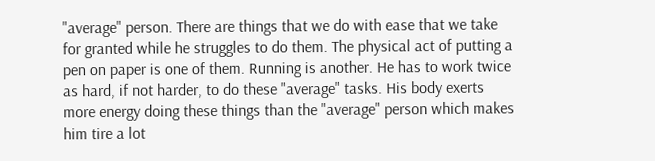"average" person. There are things that we do with ease that we take for granted while he struggles to do them. The physical act of putting a pen on paper is one of them. Running is another. He has to work twice as hard, if not harder, to do these "average" tasks. His body exerts more energy doing these things than the "average" person which makes him tire a lot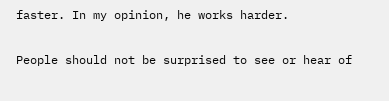faster. In my opinion, he works harder.

People should not be surprised to see or hear of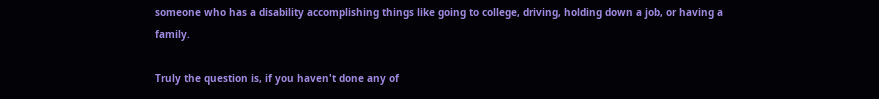someone who has a disability accomplishing things like going to college, driving, holding down a job, or having a family.

Truly the question is, if you haven't done any of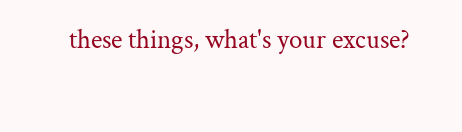these things, what's your excuse?